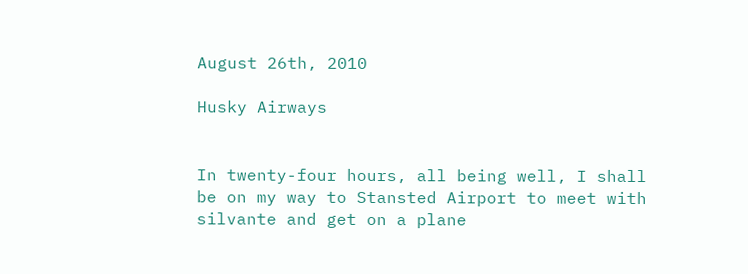August 26th, 2010

Husky Airways


In twenty-four hours, all being well, I shall be on my way to Stansted Airport to meet with silvante and get on a plane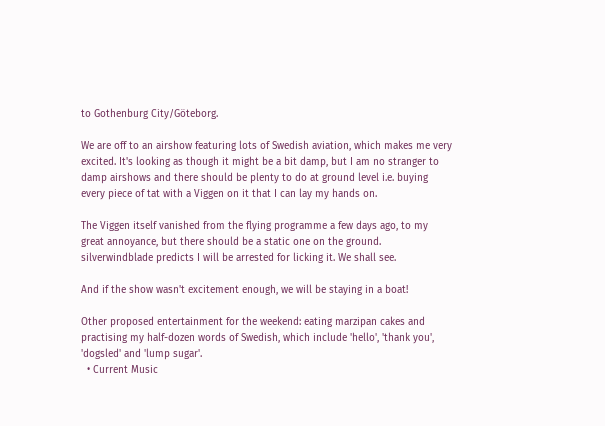to Gothenburg City/Göteborg.

We are off to an airshow featuring lots of Swedish aviation, which makes me very excited. It's looking as though it might be a bit damp, but I am no stranger to damp airshows and there should be plenty to do at ground level i.e. buying every piece of tat with a Viggen on it that I can lay my hands on.

The Viggen itself vanished from the flying programme a few days ago, to my great annoyance, but there should be a static one on the ground. silverwindblade predicts I will be arrested for licking it. We shall see.

And if the show wasn't excitement enough, we will be staying in a boat!

Other proposed entertainment for the weekend: eating marzipan cakes and practising my half-dozen words of Swedish, which include 'hello', 'thank you', 'dogsled' and 'lump sugar'.
  • Current Music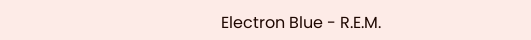Electron Blue - R.E.M.